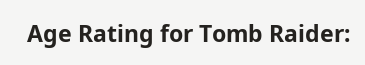Age Rating for Tomb Raider: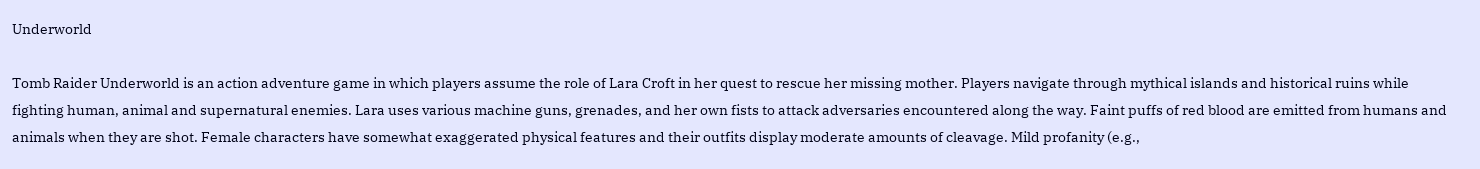Underworld

Tomb Raider Underworld is an action adventure game in which players assume the role of Lara Croft in her quest to rescue her missing mother. Players navigate through mythical islands and historical ruins while fighting human, animal and supernatural enemies. Lara uses various machine guns, grenades, and her own fists to attack adversaries encountered along the way. Faint puffs of red blood are emitted from humans and animals when they are shot. Female characters have somewhat exaggerated physical features and their outfits display moderate amounts of cleavage. Mild profanity (e.g.,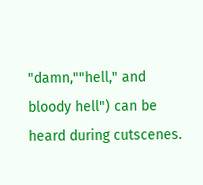"damn,""hell," and bloody hell") can be heard during cutscenes.